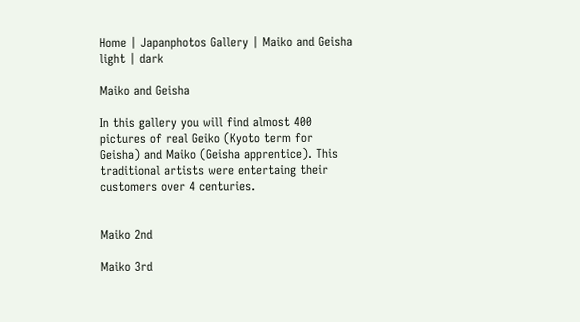Home | Japanphotos Gallery | Maiko and Geisha light | dark

Maiko and Geisha

In this gallery you will find almost 400 pictures of real Geiko (Kyoto term for Geisha) and Maiko (Geisha apprentice). This traditional artists were entertaing their customers over 4 centuries.


Maiko 2nd

Maiko 3rd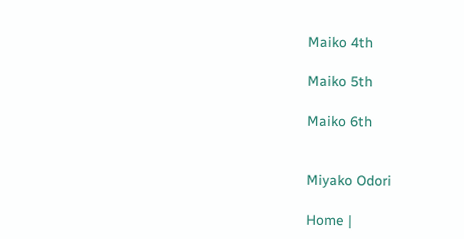Maiko 4th

Maiko 5th

Maiko 6th


Miyako Odori

Home |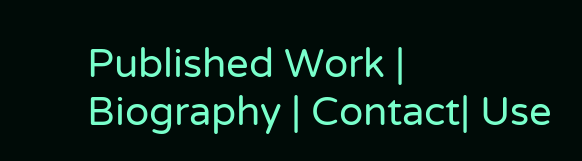Published Work | Biography | Contact| Use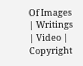Of Images | Writings | Video | Copyright